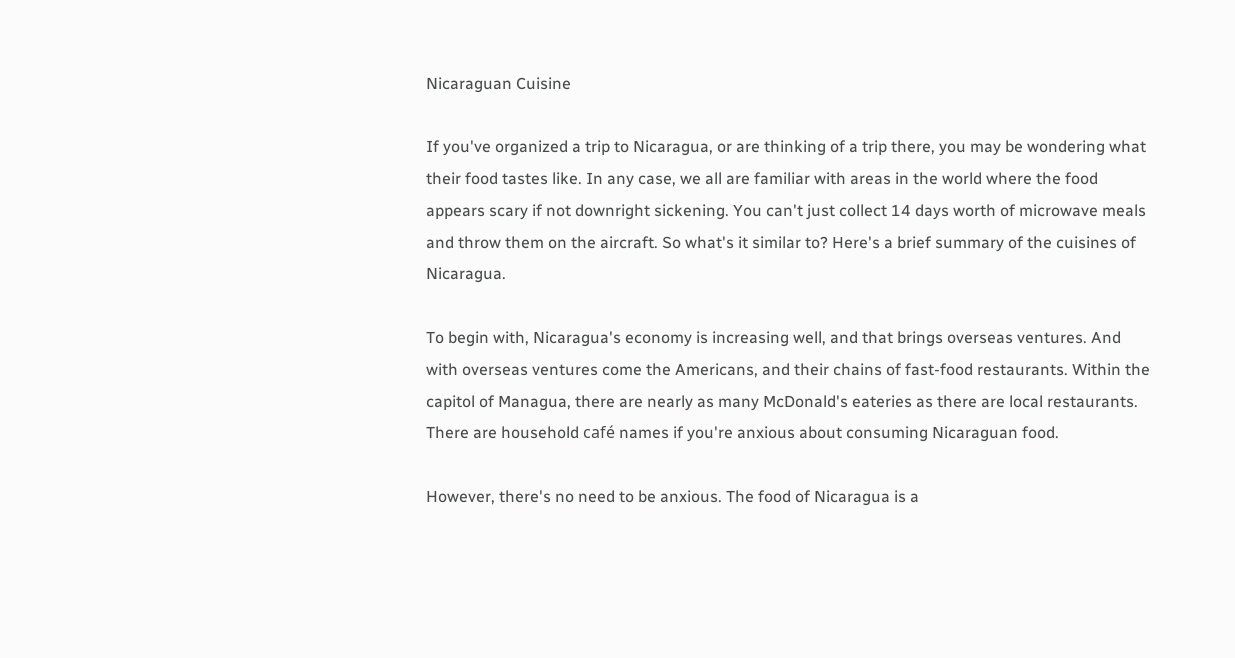Nicaraguan Cuisine

If you've organized a trip to Nicaragua, or are thinking of a trip there, you may be wondering what their food tastes like. In any case, we all are familiar with areas in the world where the food appears scary if not downright sickening. You can't just collect 14 days worth of microwave meals and throw them on the aircraft. So what's it similar to? Here's a brief summary of the cuisines of Nicaragua.

To begin with, Nicaragua's economy is increasing well, and that brings overseas ventures. And with overseas ventures come the Americans, and their chains of fast-food restaurants. Within the capitol of Managua, there are nearly as many McDonald's eateries as there are local restaurants. There are household café names if you're anxious about consuming Nicaraguan food.

However, there's no need to be anxious. The food of Nicaragua is a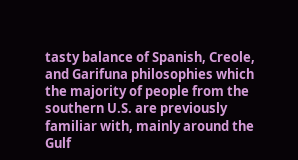tasty balance of Spanish, Creole, and Garifuna philosophies which the majority of people from the southern U.S. are previously familiar with, mainly around the Gulf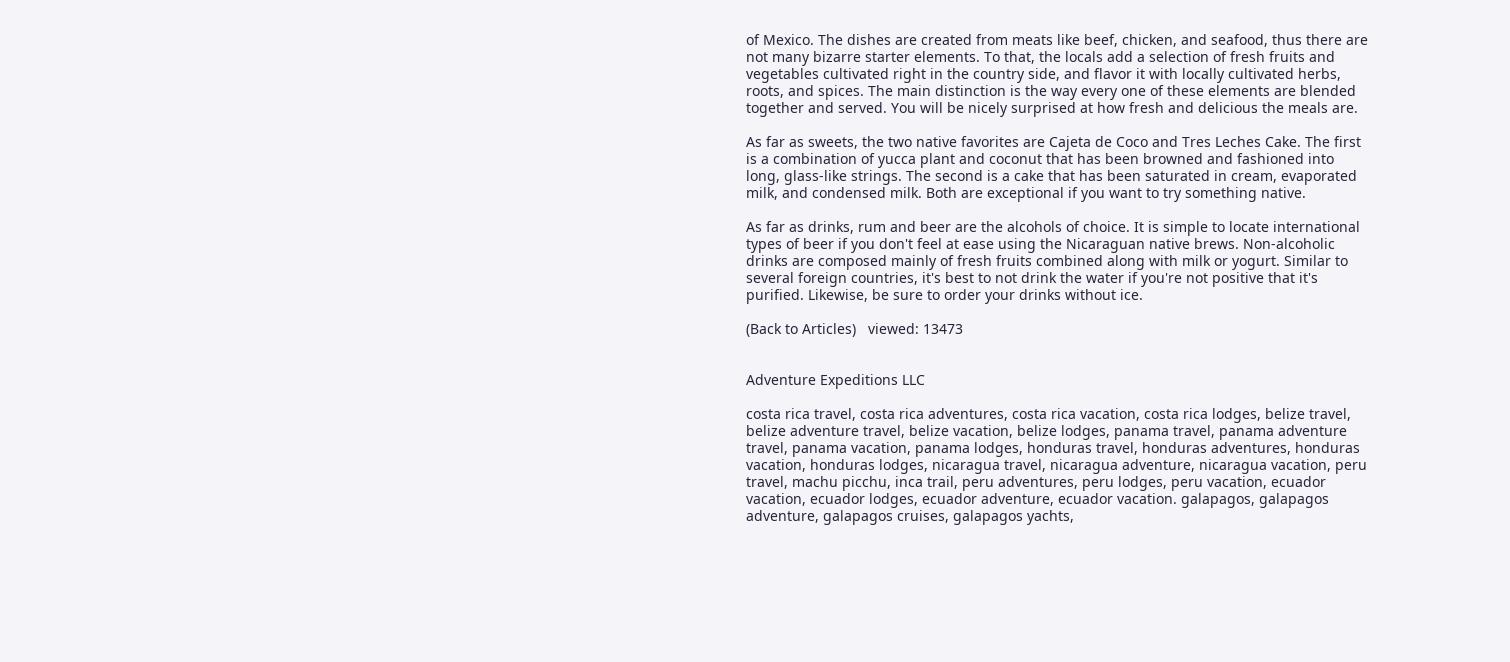of Mexico. The dishes are created from meats like beef, chicken, and seafood, thus there are not many bizarre starter elements. To that, the locals add a selection of fresh fruits and vegetables cultivated right in the country side, and flavor it with locally cultivated herbs, roots, and spices. The main distinction is the way every one of these elements are blended together and served. You will be nicely surprised at how fresh and delicious the meals are.

As far as sweets, the two native favorites are Cajeta de Coco and Tres Leches Cake. The first is a combination of yucca plant and coconut that has been browned and fashioned into long, glass-like strings. The second is a cake that has been saturated in cream, evaporated milk, and condensed milk. Both are exceptional if you want to try something native.

As far as drinks, rum and beer are the alcohols of choice. It is simple to locate international types of beer if you don't feel at ease using the Nicaraguan native brews. Non-alcoholic drinks are composed mainly of fresh fruits combined along with milk or yogurt. Similar to several foreign countries, it's best to not drink the water if you're not positive that it's purified. Likewise, be sure to order your drinks without ice.

(Back to Articles)   viewed: 13473


Adventure Expeditions LLC

costa rica travel, costa rica adventures, costa rica vacation, costa rica lodges, belize travel, belize adventure travel, belize vacation, belize lodges, panama travel, panama adventure travel, panama vacation, panama lodges, honduras travel, honduras adventures, honduras vacation, honduras lodges, nicaragua travel, nicaragua adventure, nicaragua vacation, peru travel, machu picchu, inca trail, peru adventures, peru lodges, peru vacation, ecuador vacation, ecuador lodges, ecuador adventure, ecuador vacation. galapagos, galapagos adventure, galapagos cruises, galapagos yachts,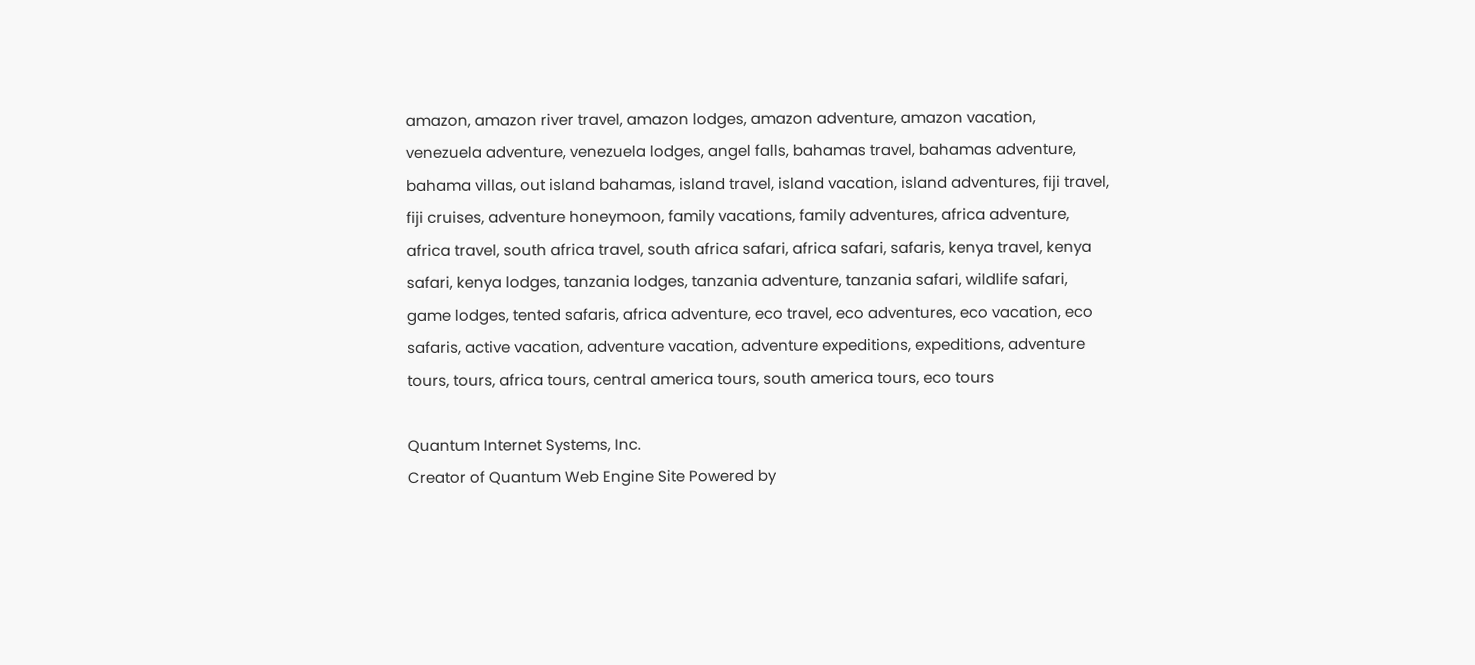amazon, amazon river travel, amazon lodges, amazon adventure, amazon vacation, venezuela adventure, venezuela lodges, angel falls, bahamas travel, bahamas adventure, bahama villas, out island bahamas, island travel, island vacation, island adventures, fiji travel, fiji cruises, adventure honeymoon, family vacations, family adventures, africa adventure, africa travel, south africa travel, south africa safari, africa safari, safaris, kenya travel, kenya safari, kenya lodges, tanzania lodges, tanzania adventure, tanzania safari, wildlife safari, game lodges, tented safaris, africa adventure, eco travel, eco adventures, eco vacation, eco safaris, active vacation, adventure vacation, adventure expeditions, expeditions, adventure tours, tours, africa tours, central america tours, south america tours, eco tours

Quantum Internet Systems, Inc.
Creator of Quantum Web Engine Site Powered by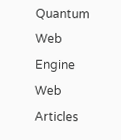Quantum Web Engine Web Articles